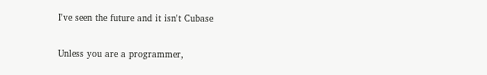I've seen the future and it isn't Cubase

Unless you are a programmer,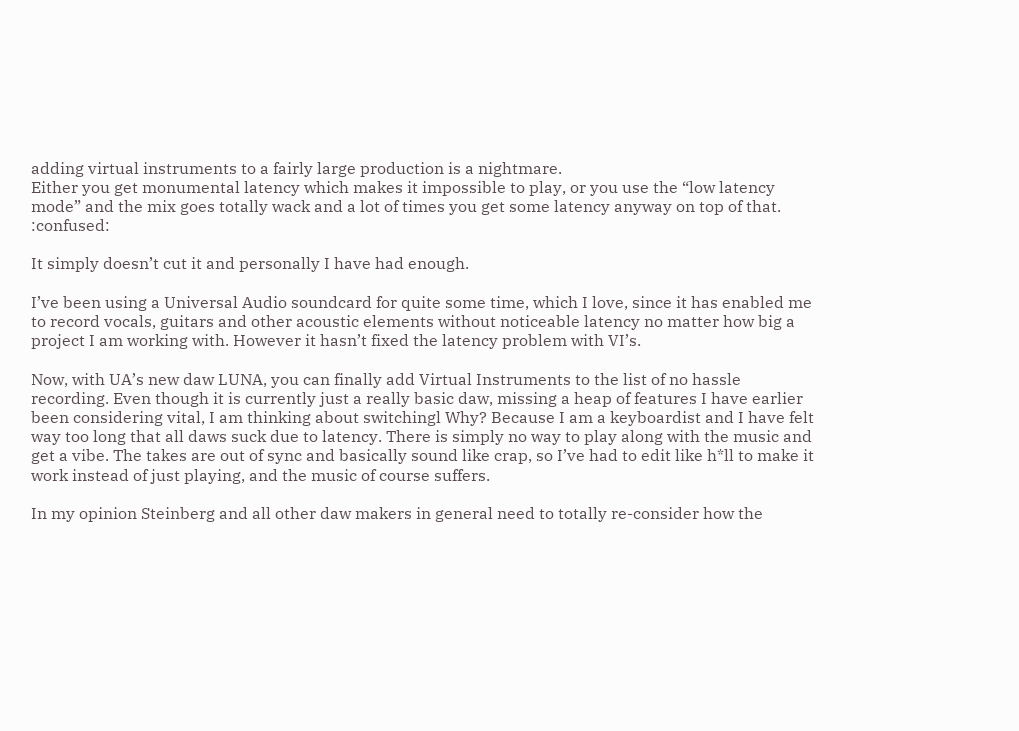adding virtual instruments to a fairly large production is a nightmare.
Either you get monumental latency which makes it impossible to play, or you use the “low latency mode” and the mix goes totally wack and a lot of times you get some latency anyway on top of that. :confused:

It simply doesn’t cut it and personally I have had enough.

I’ve been using a Universal Audio soundcard for quite some time, which I love, since it has enabled me to record vocals, guitars and other acoustic elements without noticeable latency no matter how big a project I am working with. However it hasn’t fixed the latency problem with VI’s.

Now, with UA’s new daw LUNA, you can finally add Virtual Instruments to the list of no hassle recording. Even though it is currently just a really basic daw, missing a heap of features I have earlier been considering vital, I am thinking about switchingl Why? Because I am a keyboardist and I have felt way too long that all daws suck due to latency. There is simply no way to play along with the music and get a vibe. The takes are out of sync and basically sound like crap, so I’ve had to edit like h*ll to make it work instead of just playing, and the music of course suffers.

In my opinion Steinberg and all other daw makers in general need to totally re-consider how the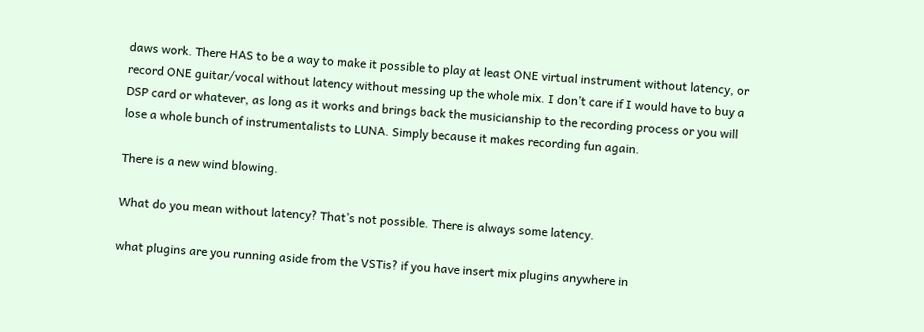daws work. There HAS to be a way to make it possible to play at least ONE virtual instrument without latency, or record ONE guitar/vocal without latency without messing up the whole mix. I don’t care if I would have to buy a DSP card or whatever, as long as it works and brings back the musicianship to the recording process or you will lose a whole bunch of instrumentalists to LUNA. Simply because it makes recording fun again.

There is a new wind blowing.

What do you mean without latency? That’s not possible. There is always some latency.

what plugins are you running aside from the VSTis? if you have insert mix plugins anywhere in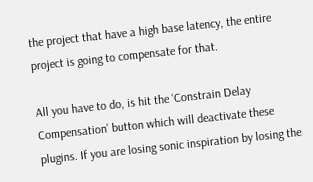the project that have a high base latency, the entire project is going to compensate for that.

All you have to do, is hit the ‘Constrain Delay Compensation’ button which will deactivate these plugins. If you are losing sonic inspiration by losing the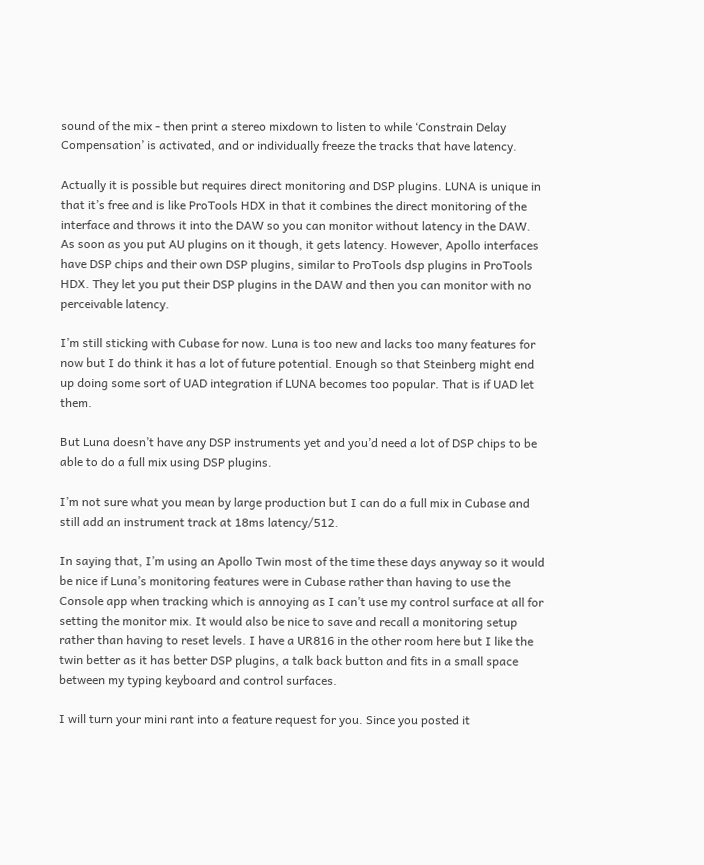sound of the mix - then print a stereo mixdown to listen to while ‘Constrain Delay Compensation’ is activated, and or individually freeze the tracks that have latency.

Actually it is possible but requires direct monitoring and DSP plugins. LUNA is unique in that it’s free and is like ProTools HDX in that it combines the direct monitoring of the interface and throws it into the DAW so you can monitor without latency in the DAW. As soon as you put AU plugins on it though, it gets latency. However, Apollo interfaces have DSP chips and their own DSP plugins, similar to ProTools dsp plugins in ProTools HDX. They let you put their DSP plugins in the DAW and then you can monitor with no perceivable latency.

I’m still sticking with Cubase for now. Luna is too new and lacks too many features for now but I do think it has a lot of future potential. Enough so that Steinberg might end up doing some sort of UAD integration if LUNA becomes too popular. That is if UAD let them.

But Luna doesn’t have any DSP instruments yet and you’d need a lot of DSP chips to be able to do a full mix using DSP plugins.

I’m not sure what you mean by large production but I can do a full mix in Cubase and still add an instrument track at 18ms latency/512.

In saying that, I’m using an Apollo Twin most of the time these days anyway so it would be nice if Luna’s monitoring features were in Cubase rather than having to use the Console app when tracking which is annoying as I can’t use my control surface at all for setting the monitor mix. It would also be nice to save and recall a monitoring setup rather than having to reset levels. I have a UR816 in the other room here but I like the twin better as it has better DSP plugins, a talk back button and fits in a small space between my typing keyboard and control surfaces.

I will turn your mini rant into a feature request for you. Since you posted it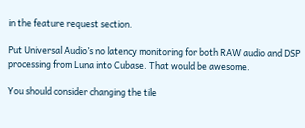in the feature request section.

Put Universal Audio’s no latency monitoring for both RAW audio and DSP processing from Luna into Cubase. That would be awesome.

You should consider changing the tile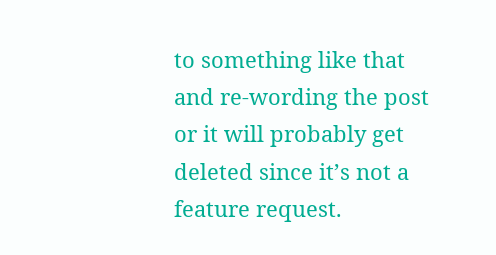to something like that and re-wording the post or it will probably get deleted since it’s not a feature request.